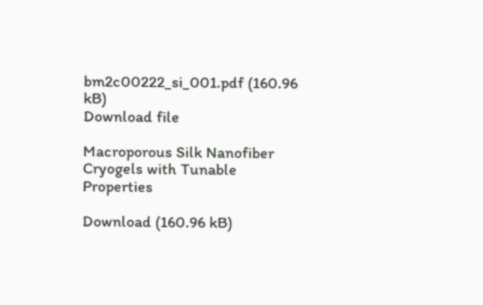bm2c00222_si_001.pdf (160.96 kB)
Download file

Macroporous Silk Nanofiber Cryogels with Tunable Properties

Download (160.96 kB)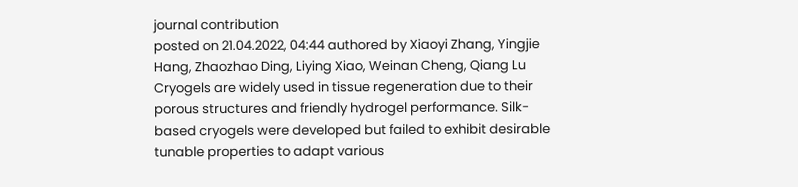journal contribution
posted on 21.04.2022, 04:44 authored by Xiaoyi Zhang, Yingjie Hang, Zhaozhao Ding, Liying Xiao, Weinan Cheng, Qiang Lu
Cryogels are widely used in tissue regeneration due to their porous structures and friendly hydrogel performance. Silk-based cryogels were developed but failed to exhibit desirable tunable properties to adapt various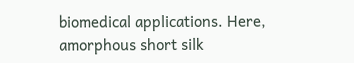biomedical applications. Here, amorphous short silk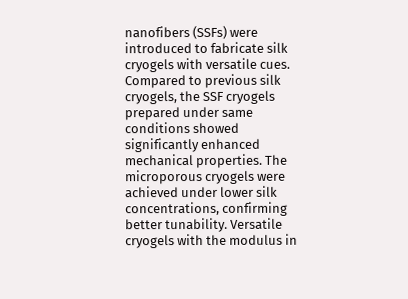nanofibers (SSFs) were introduced to fabricate silk cryogels with versatile cues. Compared to previous silk cryogels, the SSF cryogels prepared under same conditions showed significantly enhanced mechanical properties. The microporous cryogels were achieved under lower silk concentrations, confirming better tunability. Versatile cryogels with the modulus in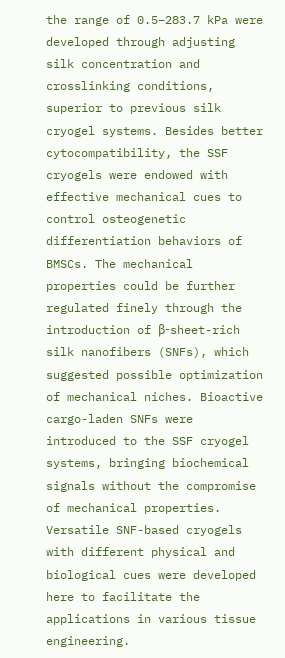the range of 0.5–283.7 kPa were developed through adjusting silk concentration and crosslinking conditions, superior to previous silk cryogel systems. Besides better cytocompatibility, the SSF cryogels were endowed with effective mechanical cues to control osteogenetic differentiation behaviors of BMSCs. The mechanical properties could be further regulated finely through the introduction of β-sheet-rich silk nanofibers (SNFs), which suggested possible optimization of mechanical niches. Bioactive cargo-laden SNFs were introduced to the SSF cryogel systems, bringing biochemical signals without the compromise of mechanical properties. Versatile SNF-based cryogels with different physical and biological cues were developed here to facilitate the applications in various tissue engineering.